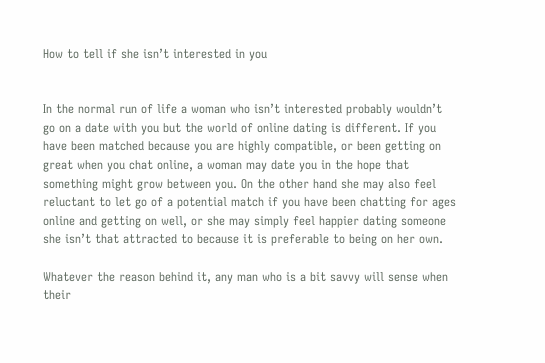How to tell if she isn’t interested in you


In the normal run of life a woman who isn’t interested probably wouldn’t go on a date with you but the world of online dating is different. If you have been matched because you are highly compatible, or been getting on great when you chat online, a woman may date you in the hope that something might grow between you. On the other hand she may also feel reluctant to let go of a potential match if you have been chatting for ages online and getting on well, or she may simply feel happier dating someone she isn’t that attracted to because it is preferable to being on her own.

Whatever the reason behind it, any man who is a bit savvy will sense when their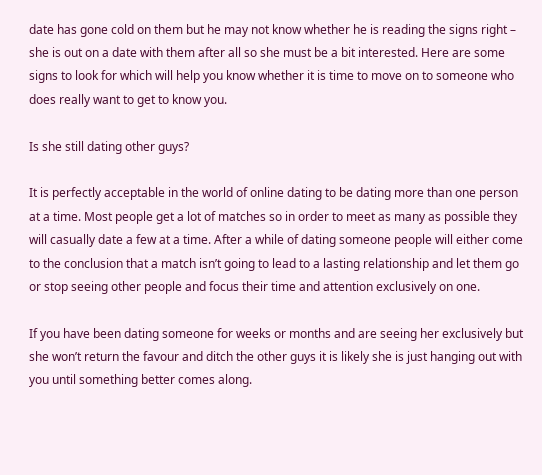date has gone cold on them but he may not know whether he is reading the signs right – she is out on a date with them after all so she must be a bit interested. Here are some signs to look for which will help you know whether it is time to move on to someone who does really want to get to know you.

Is she still dating other guys?

It is perfectly acceptable in the world of online dating to be dating more than one person at a time. Most people get a lot of matches so in order to meet as many as possible they will casually date a few at a time. After a while of dating someone people will either come to the conclusion that a match isn’t going to lead to a lasting relationship and let them go or stop seeing other people and focus their time and attention exclusively on one.

If you have been dating someone for weeks or months and are seeing her exclusively but she won’t return the favour and ditch the other guys it is likely she is just hanging out with you until something better comes along.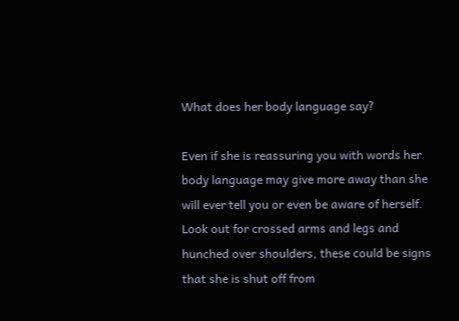What does her body language say?

Even if she is reassuring you with words her body language may give more away than she will ever tell you or even be aware of herself. Look out for crossed arms and legs and hunched over shoulders, these could be signs that she is shut off from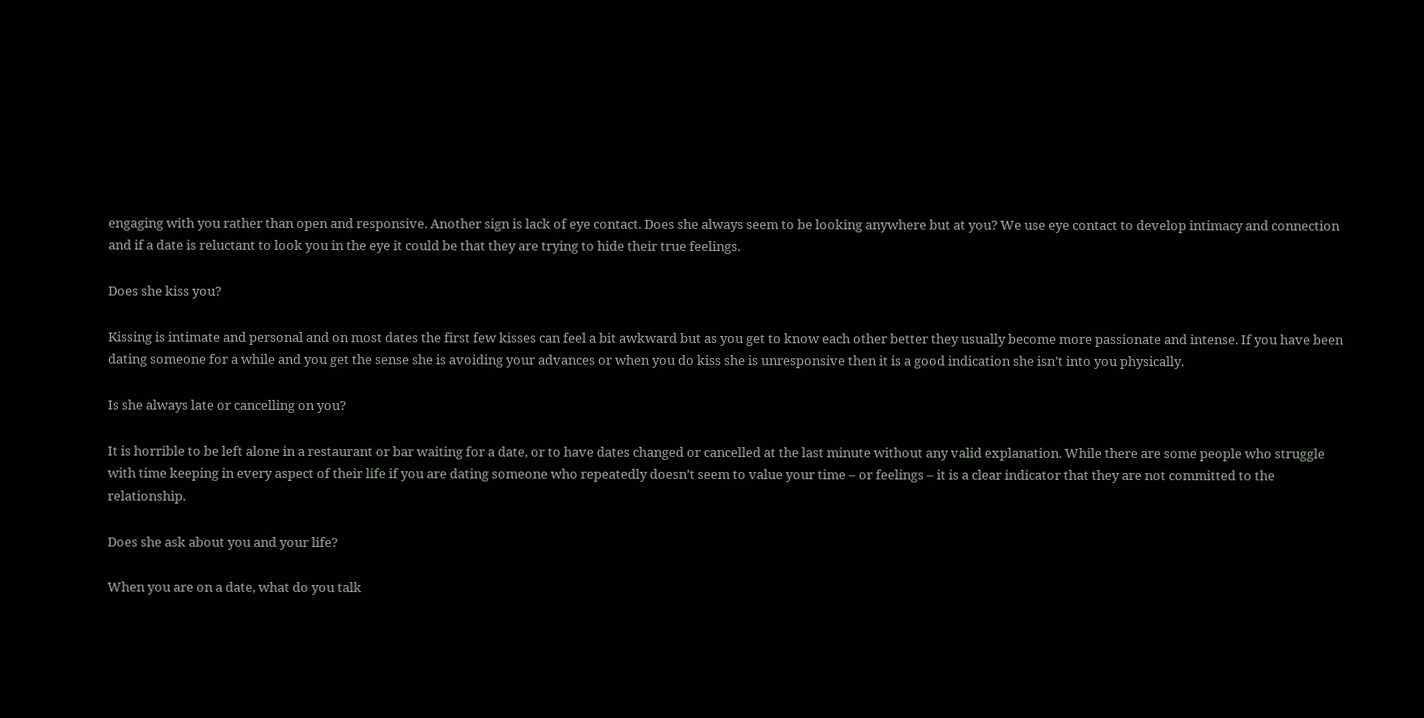engaging with you rather than open and responsive. Another sign is lack of eye contact. Does she always seem to be looking anywhere but at you? We use eye contact to develop intimacy and connection and if a date is reluctant to look you in the eye it could be that they are trying to hide their true feelings.

Does she kiss you?

Kissing is intimate and personal and on most dates the first few kisses can feel a bit awkward but as you get to know each other better they usually become more passionate and intense. If you have been dating someone for a while and you get the sense she is avoiding your advances or when you do kiss she is unresponsive then it is a good indication she isn’t into you physically.

Is she always late or cancelling on you?

It is horrible to be left alone in a restaurant or bar waiting for a date, or to have dates changed or cancelled at the last minute without any valid explanation. While there are some people who struggle with time keeping in every aspect of their life if you are dating someone who repeatedly doesn’t seem to value your time – or feelings – it is a clear indicator that they are not committed to the relationship.

Does she ask about you and your life?

When you are on a date, what do you talk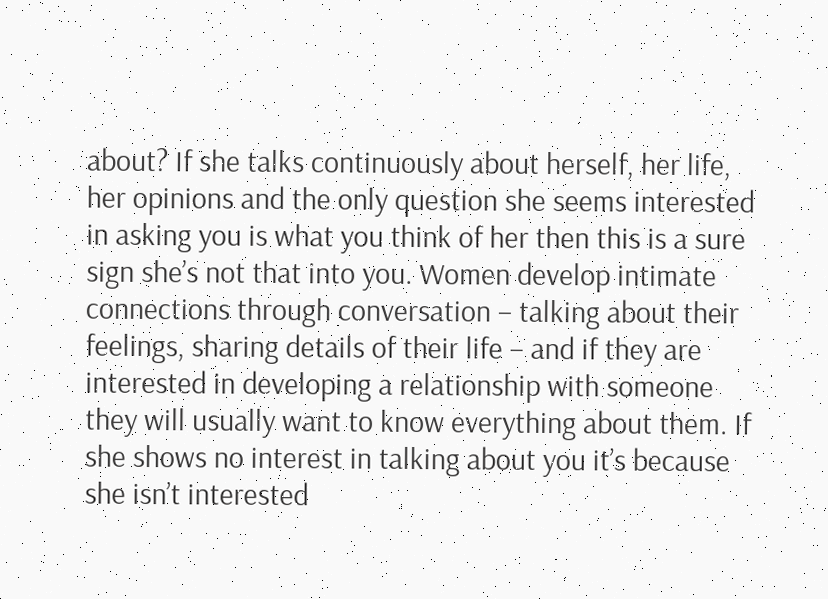about? If she talks continuously about herself, her life, her opinions and the only question she seems interested in asking you is what you think of her then this is a sure sign she’s not that into you. Women develop intimate connections through conversation – talking about their feelings, sharing details of their life – and if they are interested in developing a relationship with someone they will usually want to know everything about them. If she shows no interest in talking about you it’s because she isn’t interested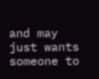and may just wants someone to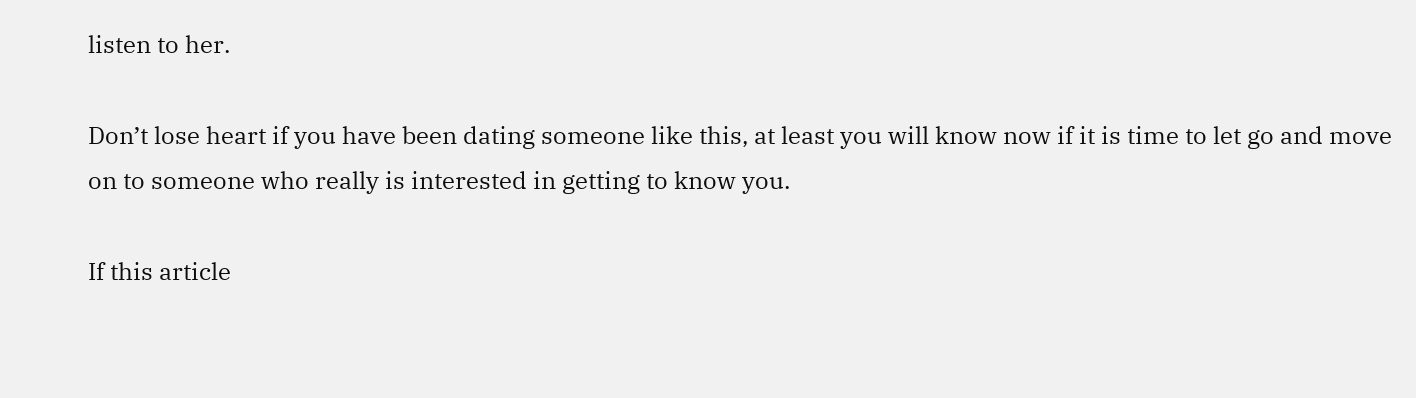listen to her.

Don’t lose heart if you have been dating someone like this, at least you will know now if it is time to let go and move on to someone who really is interested in getting to know you.

If this article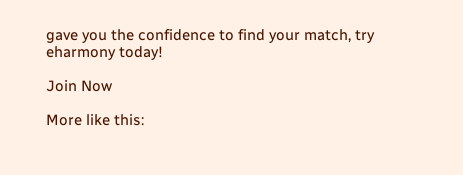gave you the confidence to find your match, try eharmony today!

Join Now

More like this: